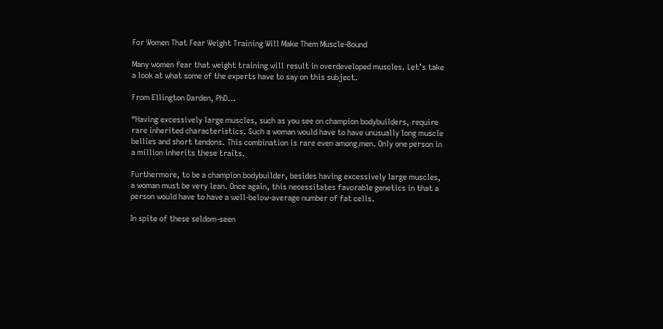For Women That Fear Weight Training Will Make Them Muscle-Bound

Many women fear that weight training will result in overdeveloped muscles. Let’s take a look at what some of the experts have to say on this subject.

From Ellington Darden, PhD…

“Having excessively large muscles, such as you see on champion bodybuilders, require rare inherited characteristics. Such a woman would have to have unusually long muscle bellies and short tendons. This combination is rare even among men. Only one person in a million inherits these traits.

Furthermore, to be a champion bodybuilder, besides having excessively large muscles, a woman must be very lean. Once again, this necessitates favorable genetics in that a person would have to have a well-below-average number of fat cells.

In spite of these seldom-seen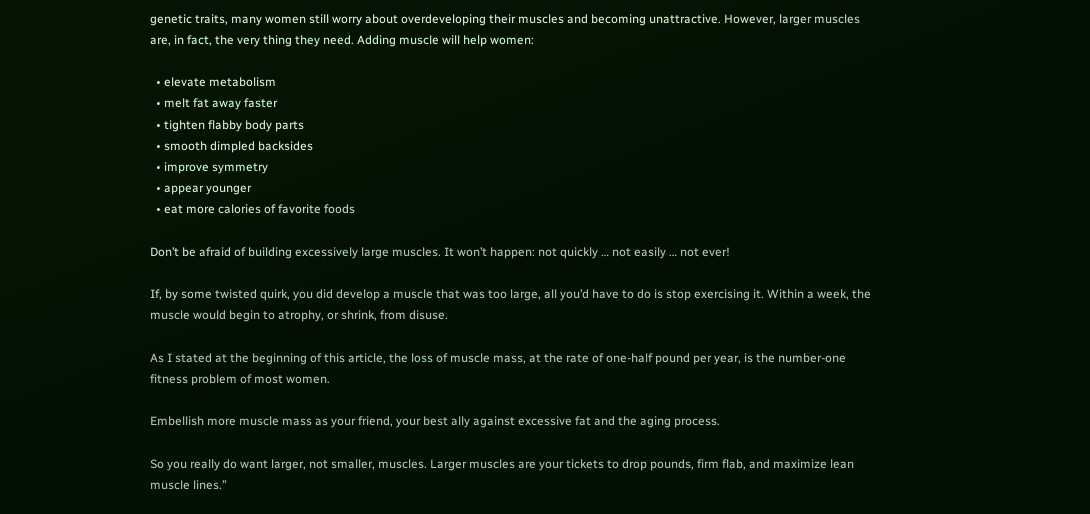genetic traits, many women still worry about overdeveloping their muscles and becoming unattractive. However, larger muscles are, in fact, the very thing they need. Adding muscle will help women:

  • elevate metabolism
  • melt fat away faster
  • tighten flabby body parts
  • smooth dimpled backsides
  • improve symmetry
  • appear younger
  • eat more calories of favorite foods

Don’t be afraid of building excessively large muscles. It won’t happen: not quickly … not easily … not ever!

If, by some twisted quirk, you did develop a muscle that was too large, all you’d have to do is stop exercising it. Within a week, the muscle would begin to atrophy, or shrink, from disuse.

As I stated at the beginning of this article, the loss of muscle mass, at the rate of one-half pound per year, is the number-one fitness problem of most women.

Embellish more muscle mass as your friend, your best ally against excessive fat and the aging process.

So you really do want larger, not smaller, muscles. Larger muscles are your tickets to drop pounds, firm flab, and maximize lean muscle lines.”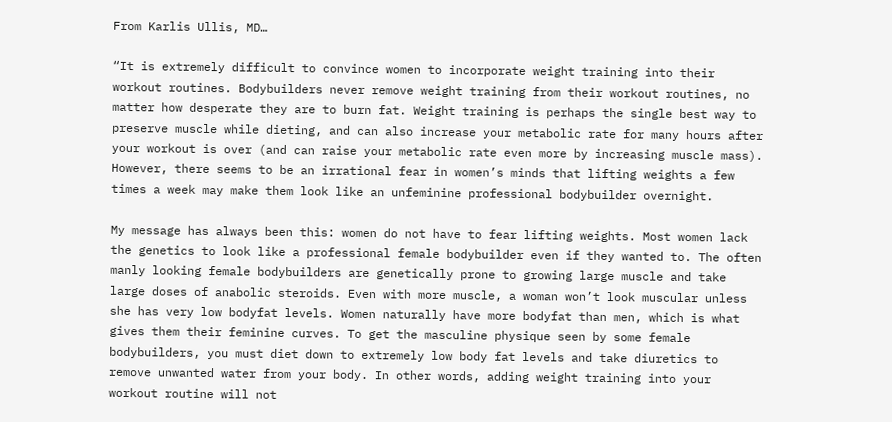From Karlis Ullis, MD…

“It is extremely difficult to convince women to incorporate weight training into their workout routines. Bodybuilders never remove weight training from their workout routines, no matter how desperate they are to burn fat. Weight training is perhaps the single best way to preserve muscle while dieting, and can also increase your metabolic rate for many hours after your workout is over (and can raise your metabolic rate even more by increasing muscle mass). However, there seems to be an irrational fear in women’s minds that lifting weights a few times a week may make them look like an unfeminine professional bodybuilder overnight.

My message has always been this: women do not have to fear lifting weights. Most women lack the genetics to look like a professional female bodybuilder even if they wanted to. The often manly looking female bodybuilders are genetically prone to growing large muscle and take large doses of anabolic steroids. Even with more muscle, a woman won’t look muscular unless she has very low bodyfat levels. Women naturally have more bodyfat than men, which is what gives them their feminine curves. To get the masculine physique seen by some female bodybuilders, you must diet down to extremely low body fat levels and take diuretics to remove unwanted water from your body. In other words, adding weight training into your workout routine will not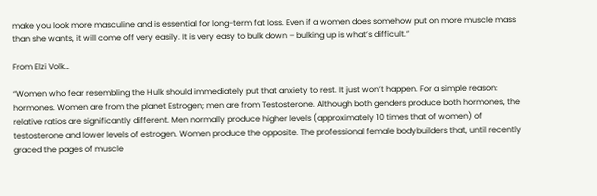make you look more masculine and is essential for long-term fat loss. Even if a women does somehow put on more muscle mass than she wants, it will come off very easily. It is very easy to bulk down – bulking up is what’s difficult.”

From Elzi Volk…

“Women who fear resembling the Hulk should immediately put that anxiety to rest. It just won’t happen. For a simple reason: hormones. Women are from the planet Estrogen; men are from Testosterone. Although both genders produce both hormones, the relative ratios are significantly different. Men normally produce higher levels (approximately 10 times that of women) of testosterone and lower levels of estrogen. Women produce the opposite. The professional female bodybuilders that, until recently graced the pages of muscle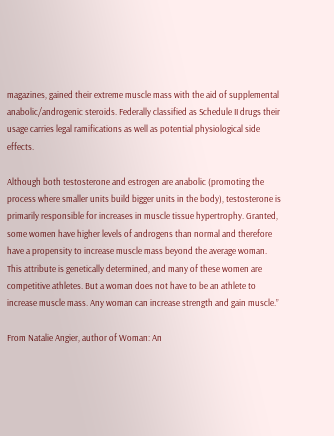magazines, gained their extreme muscle mass with the aid of supplemental anabolic/androgenic steroids. Federally classified as Schedule II drugs their usage carries legal ramifications as well as potential physiological side effects.

Although both testosterone and estrogen are anabolic (promoting the process where smaller units build bigger units in the body), testosterone is primarily responsible for increases in muscle tissue hypertrophy. Granted, some women have higher levels of androgens than normal and therefore have a propensity to increase muscle mass beyond the average woman. This attribute is genetically determined, and many of these women are competitive athletes. But a woman does not have to be an athlete to increase muscle mass. Any woman can increase strength and gain muscle.”

From Natalie Angier, author of Woman: An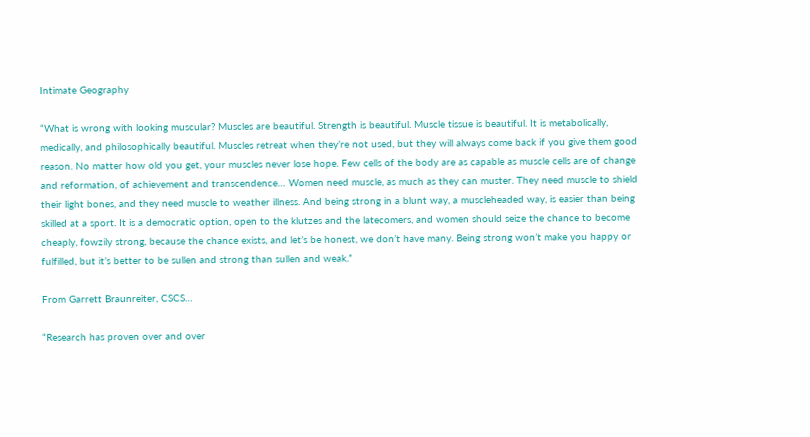Intimate Geography

“What is wrong with looking muscular? Muscles are beautiful. Strength is beautiful. Muscle tissue is beautiful. It is metabolically, medically, and philosophically beautiful. Muscles retreat when they’re not used, but they will always come back if you give them good reason. No matter how old you get, your muscles never lose hope. Few cells of the body are as capable as muscle cells are of change and reformation, of achievement and transcendence… Women need muscle, as much as they can muster. They need muscle to shield their light bones, and they need muscle to weather illness. And being strong in a blunt way, a muscleheaded way, is easier than being skilled at a sport. It is a democratic option, open to the klutzes and the latecomers, and women should seize the chance to become cheaply, fowzily strong, because the chance exists, and let’s be honest, we don’t have many. Being strong won’t make you happy or fulfilled, but it’s better to be sullen and strong than sullen and weak.”

From Garrett Braunreiter, CSCS…

“Research has proven over and over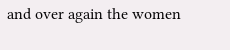and over again the women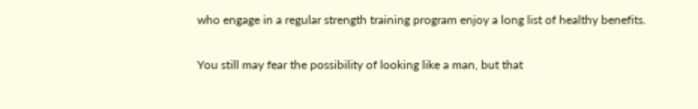who engage in a regular strength training program enjoy a long list of healthy benefits.

You still may fear the possibility of looking like a man, but that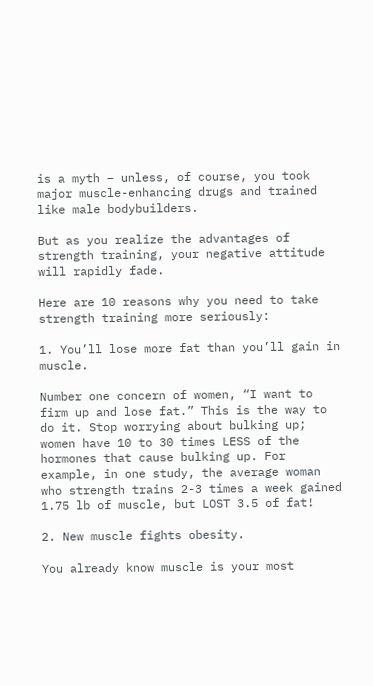is a myth – unless, of course, you took major muscle-enhancing drugs and trained like male bodybuilders.

But as you realize the advantages of strength training, your negative attitude will rapidly fade.

Here are 10 reasons why you need to take strength training more seriously:

1. You’ll lose more fat than you’ll gain in muscle.

Number one concern of women, “I want to firm up and lose fat.” This is the way to do it. Stop worrying about bulking up; women have 10 to 30 times LESS of the hormones that cause bulking up. For example, in one study, the average woman who strength trains 2-3 times a week gained 1.75 lb of muscle, but LOST 3.5 of fat!

2. New muscle fights obesity.

You already know muscle is your most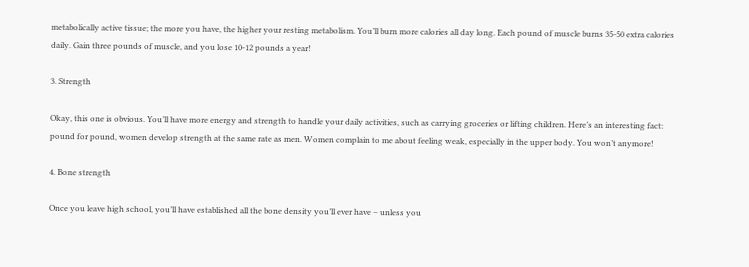metabolically active tissue; the more you have, the higher your resting metabolism. You’ll burn more calories all day long. Each pound of muscle burns 35-50 extra calories daily. Gain three pounds of muscle, and you lose 10-12 pounds a year!

3. Strength

Okay, this one is obvious. You’ll have more energy and strength to handle your daily activities, such as carrying groceries or lifting children. Here’s an interesting fact: pound for pound, women develop strength at the same rate as men. Women complain to me about feeling weak, especially in the upper body. You won’t anymore!

4. Bone strength

Once you leave high school, you’ll have established all the bone density you’ll ever have – unless you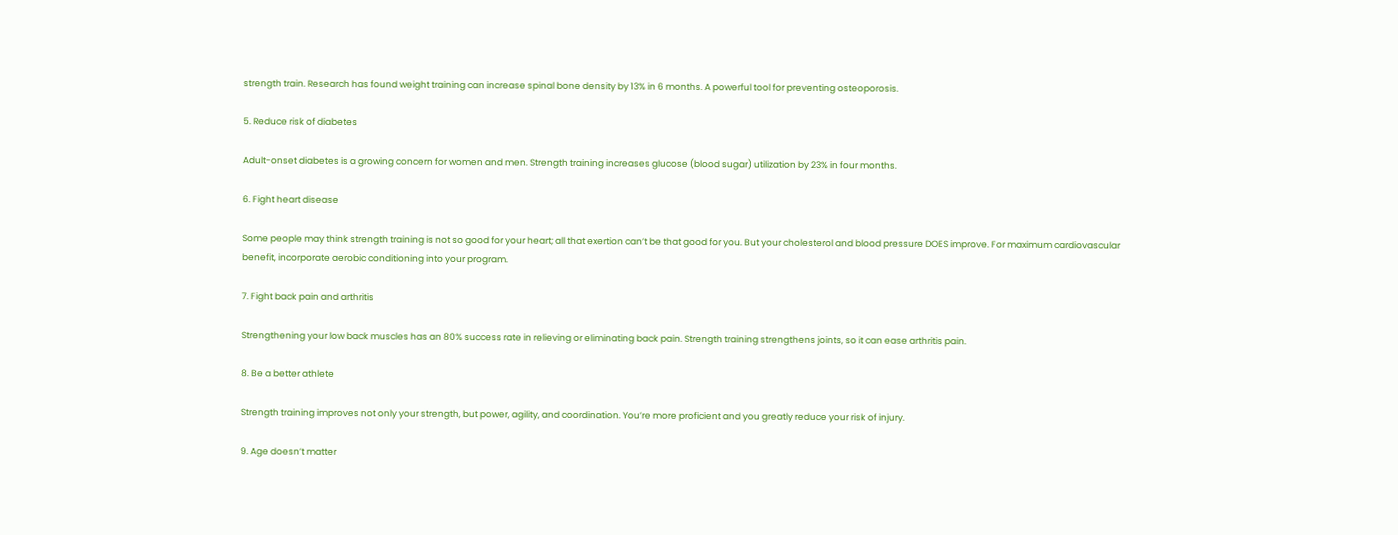strength train. Research has found weight training can increase spinal bone density by 13% in 6 months. A powerful tool for preventing osteoporosis.

5. Reduce risk of diabetes

Adult-onset diabetes is a growing concern for women and men. Strength training increases glucose (blood sugar) utilization by 23% in four months.

6. Fight heart disease

Some people may think strength training is not so good for your heart; all that exertion can’t be that good for you. But your cholesterol and blood pressure DOES improve. For maximum cardiovascular benefit, incorporate aerobic conditioning into your program.

7. Fight back pain and arthritis

Strengthening your low back muscles has an 80% success rate in relieving or eliminating back pain. Strength training strengthens joints, so it can ease arthritis pain.

8. Be a better athlete

Strength training improves not only your strength, but power, agility, and coordination. You’re more proficient and you greatly reduce your risk of injury.

9. Age doesn’t matter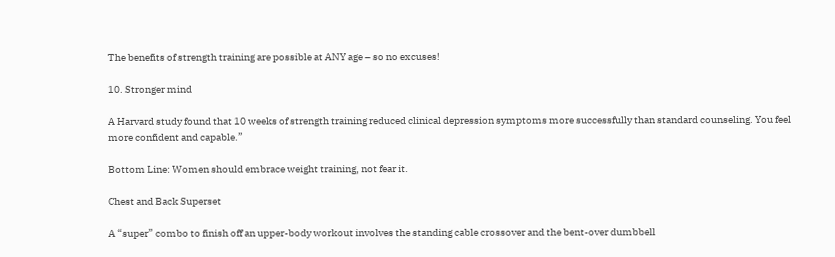The benefits of strength training are possible at ANY age – so no excuses!

10. Stronger mind

A Harvard study found that 10 weeks of strength training reduced clinical depression symptoms more successfully than standard counseling. You feel more confident and capable.”

Bottom Line: Women should embrace weight training, not fear it.

Chest and Back Superset

A “super” combo to finish off an upper-body workout involves the standing cable crossover and the bent-over dumbbell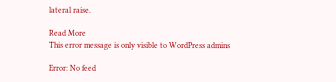lateral raise.

Read More
This error message is only visible to WordPress admins

Error: No feed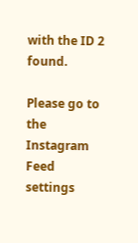with the ID 2 found.

Please go to the Instagram Feed settings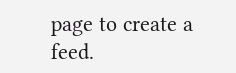page to create a feed.